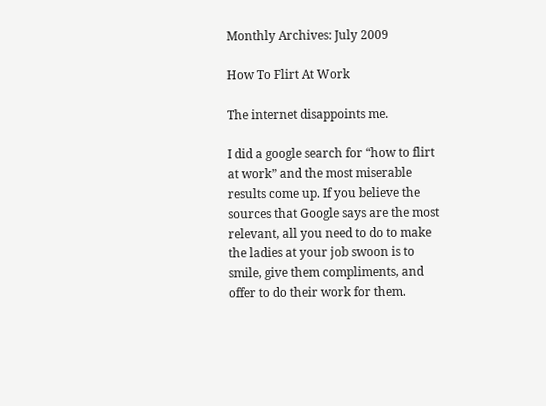Monthly Archives: July 2009

How To Flirt At Work

The internet disappoints me.

I did a google search for “how to flirt at work” and the most miserable results come up. If you believe the sources that Google says are the most relevant, all you need to do to make the ladies at your job swoon is to smile, give them compliments, and offer to do their work for them.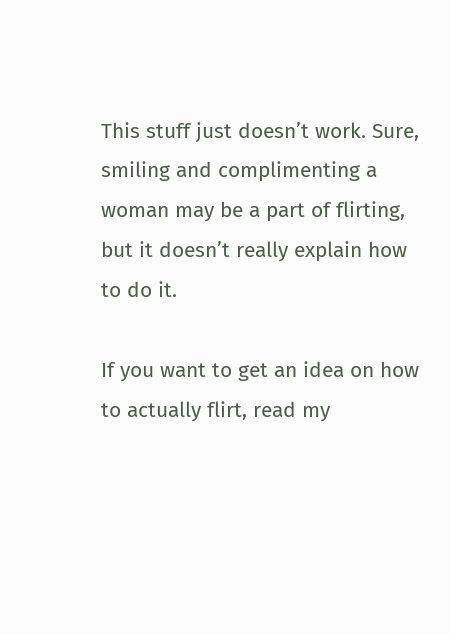This stuff just doesn’t work. Sure, smiling and complimenting a woman may be a part of flirting, but it doesn’t really explain how to do it.

If you want to get an idea on how to actually flirt, read my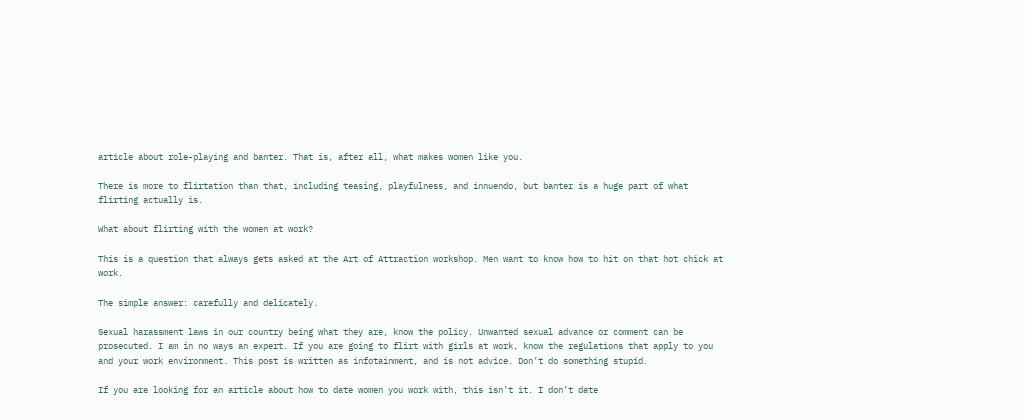article about role-playing and banter. That is, after all, what makes women like you.

There is more to flirtation than that, including teasing, playfulness, and innuendo, but banter is a huge part of what flirting actually is.

What about flirting with the women at work?

This is a question that always gets asked at the Art of Attraction workshop. Men want to know how to hit on that hot chick at work.

The simple answer: carefully and delicately.

Sexual harassment laws in our country being what they are, know the policy. Unwanted sexual advance or comment can be prosecuted. I am in no ways an expert. If you are going to flirt with girls at work, know the regulations that apply to you and your work environment. This post is written as infotainment, and is not advice. Don’t do something stupid.

If you are looking for an article about how to date women you work with, this isn’t it. I don’t date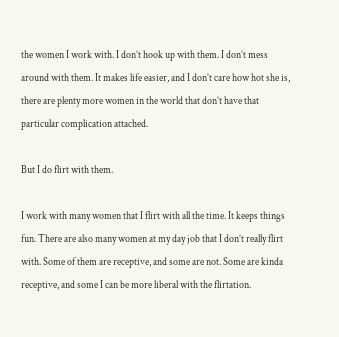the women I work with. I don’t hook up with them. I don’t mess around with them. It makes life easier, and I don’t care how hot she is, there are plenty more women in the world that don’t have that particular complication attached.

But I do flirt with them.

I work with many women that I flirt with all the time. It keeps things fun. There are also many women at my day job that I don’t really flirt with. Some of them are receptive, and some are not. Some are kinda receptive, and some I can be more liberal with the flirtation.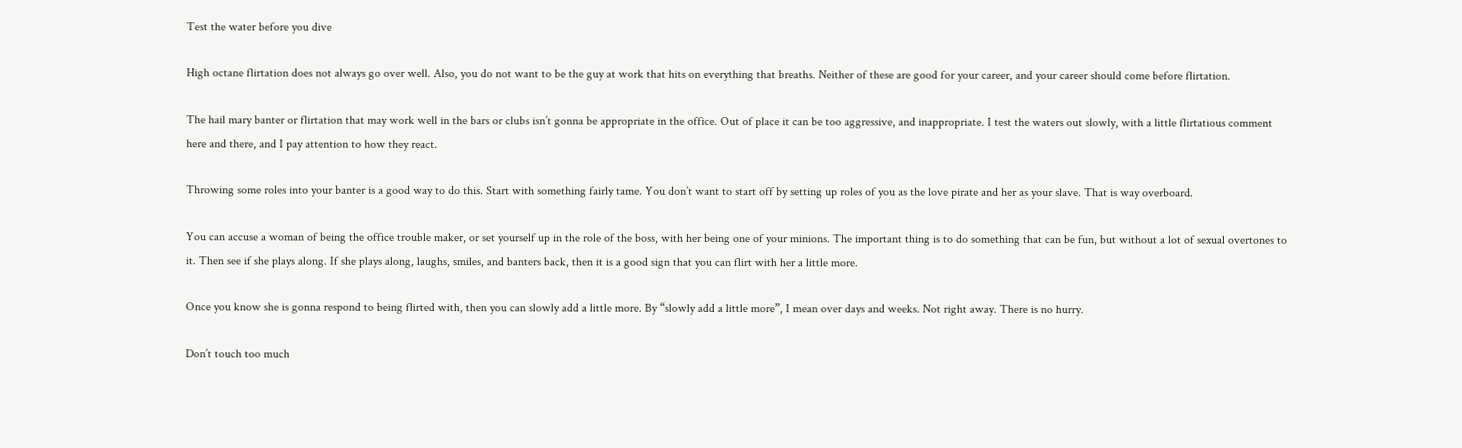Test the water before you dive

High octane flirtation does not always go over well. Also, you do not want to be the guy at work that hits on everything that breaths. Neither of these are good for your career, and your career should come before flirtation.

The hail mary banter or flirtation that may work well in the bars or clubs isn’t gonna be appropriate in the office. Out of place it can be too aggressive, and inappropriate. I test the waters out slowly, with a little flirtatious comment here and there, and I pay attention to how they react.

Throwing some roles into your banter is a good way to do this. Start with something fairly tame. You don’t want to start off by setting up roles of you as the love pirate and her as your slave. That is way overboard.

You can accuse a woman of being the office trouble maker, or set yourself up in the role of the boss, with her being one of your minions. The important thing is to do something that can be fun, but without a lot of sexual overtones to it. Then see if she plays along. If she plays along, laughs, smiles, and banters back, then it is a good sign that you can flirt with her a little more.

Once you know she is gonna respond to being flirted with, then you can slowly add a little more. By “slowly add a little more”, I mean over days and weeks. Not right away. There is no hurry.

Don’t touch too much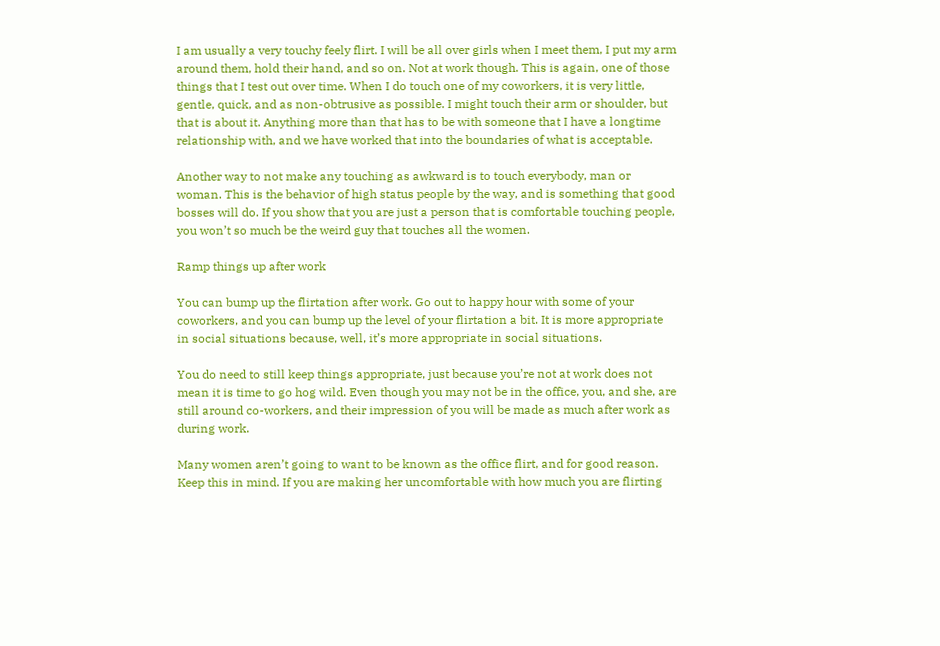I am usually a very touchy feely flirt. I will be all over girls when I meet them, I put my arm around them, hold their hand, and so on. Not at work though. This is again, one of those things that I test out over time. When I do touch one of my coworkers, it is very little, gentle, quick, and as non-obtrusive as possible. I might touch their arm or shoulder, but that is about it. Anything more than that has to be with someone that I have a longtime relationship with, and we have worked that into the boundaries of what is acceptable.

Another way to not make any touching as awkward is to touch everybody, man or woman. This is the behavior of high status people by the way, and is something that good bosses will do. If you show that you are just a person that is comfortable touching people, you won’t so much be the weird guy that touches all the women.

Ramp things up after work

You can bump up the flirtation after work. Go out to happy hour with some of your coworkers, and you can bump up the level of your flirtation a bit. It is more appropriate in social situations because, well, it’s more appropriate in social situations.

You do need to still keep things appropriate, just because you’re not at work does not mean it is time to go hog wild. Even though you may not be in the office, you, and she, are still around co-workers, and their impression of you will be made as much after work as during work.

Many women aren’t going to want to be known as the office flirt, and for good reason. Keep this in mind. If you are making her uncomfortable with how much you are flirting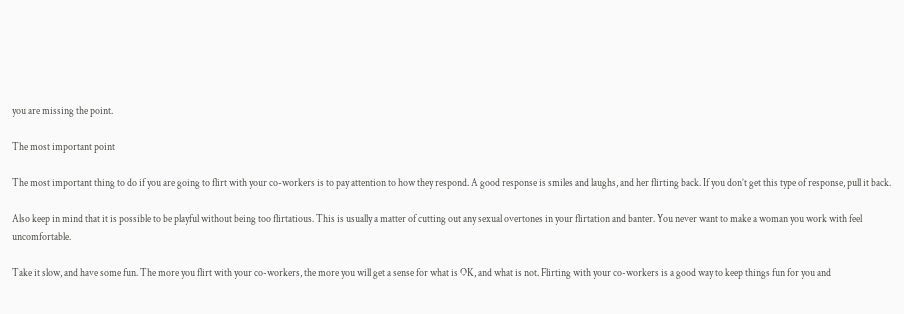you are missing the point.

The most important point

The most important thing to do if you are going to flirt with your co-workers is to pay attention to how they respond. A good response is smiles and laughs, and her flirting back. If you don’t get this type of response, pull it back.

Also keep in mind that it is possible to be playful without being too flirtatious. This is usually a matter of cutting out any sexual overtones in your flirtation and banter. You never want to make a woman you work with feel uncomfortable.

Take it slow, and have some fun. The more you flirt with your co-workers, the more you will get a sense for what is OK, and what is not. Flirting with your co-workers is a good way to keep things fun for you and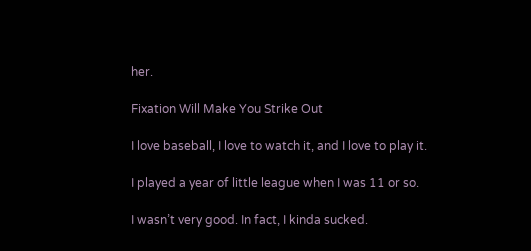her.

Fixation Will Make You Strike Out

I love baseball, I love to watch it, and I love to play it.

I played a year of little league when I was 11 or so.

I wasn’t very good. In fact, I kinda sucked.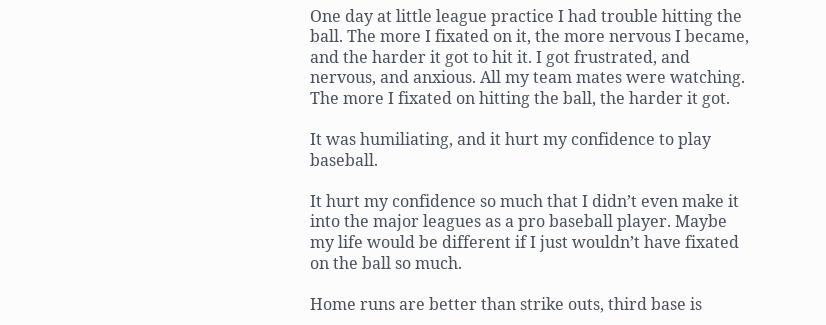One day at little league practice I had trouble hitting the ball. The more I fixated on it, the more nervous I became, and the harder it got to hit it. I got frustrated, and nervous, and anxious. All my team mates were watching. The more I fixated on hitting the ball, the harder it got.

It was humiliating, and it hurt my confidence to play baseball.

It hurt my confidence so much that I didn’t even make it into the major leagues as a pro baseball player. Maybe my life would be different if I just wouldn’t have fixated on the ball so much.

Home runs are better than strike outs, third base is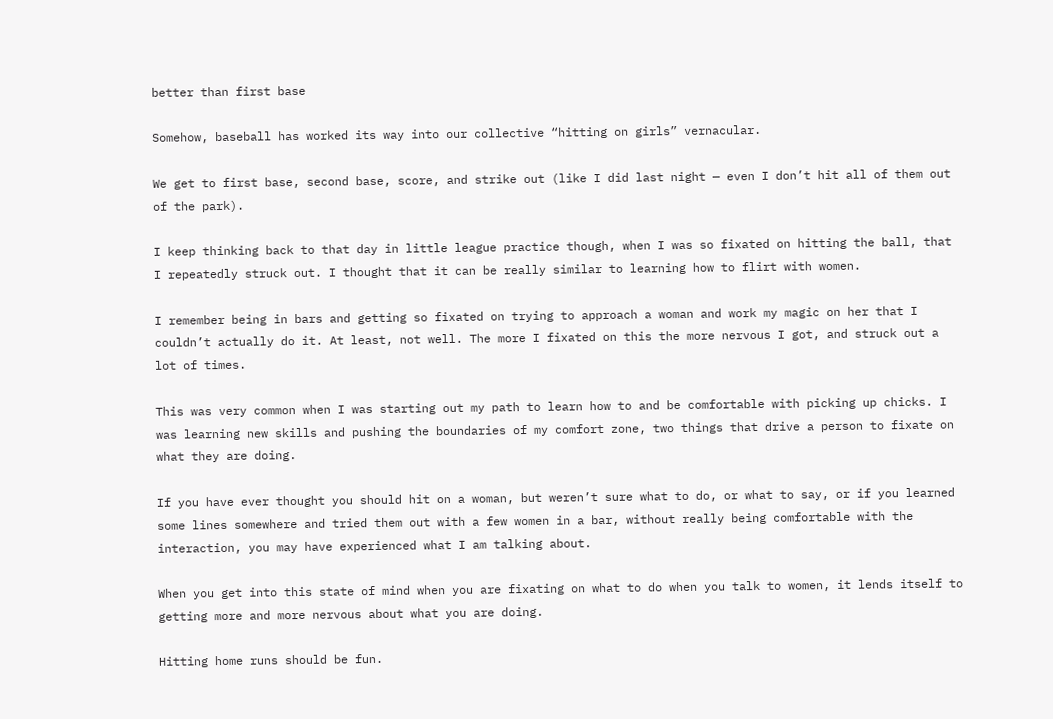better than first base

Somehow, baseball has worked its way into our collective “hitting on girls” vernacular.

We get to first base, second base, score, and strike out (like I did last night — even I don’t hit all of them out of the park).

I keep thinking back to that day in little league practice though, when I was so fixated on hitting the ball, that I repeatedly struck out. I thought that it can be really similar to learning how to flirt with women.

I remember being in bars and getting so fixated on trying to approach a woman and work my magic on her that I couldn’t actually do it. At least, not well. The more I fixated on this the more nervous I got, and struck out a lot of times.

This was very common when I was starting out my path to learn how to and be comfortable with picking up chicks. I was learning new skills and pushing the boundaries of my comfort zone, two things that drive a person to fixate on what they are doing.

If you have ever thought you should hit on a woman, but weren’t sure what to do, or what to say, or if you learned some lines somewhere and tried them out with a few women in a bar, without really being comfortable with the interaction, you may have experienced what I am talking about.

When you get into this state of mind when you are fixating on what to do when you talk to women, it lends itself to getting more and more nervous about what you are doing.

Hitting home runs should be fun.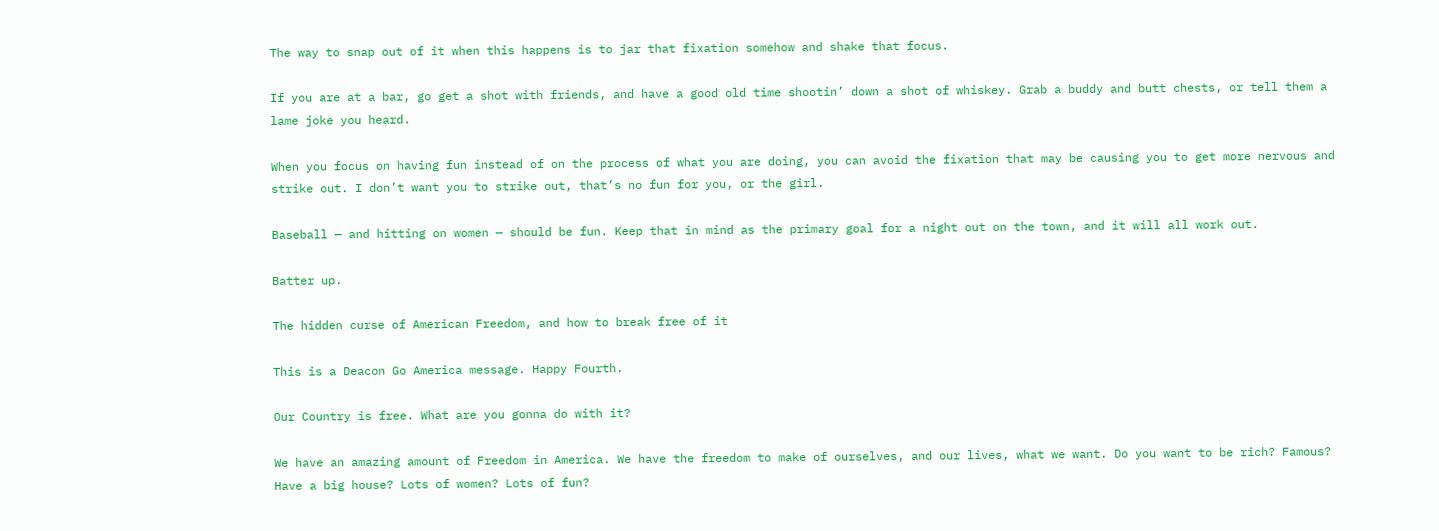The way to snap out of it when this happens is to jar that fixation somehow and shake that focus.

If you are at a bar, go get a shot with friends, and have a good old time shootin’ down a shot of whiskey. Grab a buddy and butt chests, or tell them a lame joke you heard.

When you focus on having fun instead of on the process of what you are doing, you can avoid the fixation that may be causing you to get more nervous and strike out. I don’t want you to strike out, that’s no fun for you, or the girl.

Baseball — and hitting on women — should be fun. Keep that in mind as the primary goal for a night out on the town, and it will all work out.

Batter up.

The hidden curse of American Freedom, and how to break free of it

This is a Deacon Go America message. Happy Fourth.

Our Country is free. What are you gonna do with it?

We have an amazing amount of Freedom in America. We have the freedom to make of ourselves, and our lives, what we want. Do you want to be rich? Famous? Have a big house? Lots of women? Lots of fun?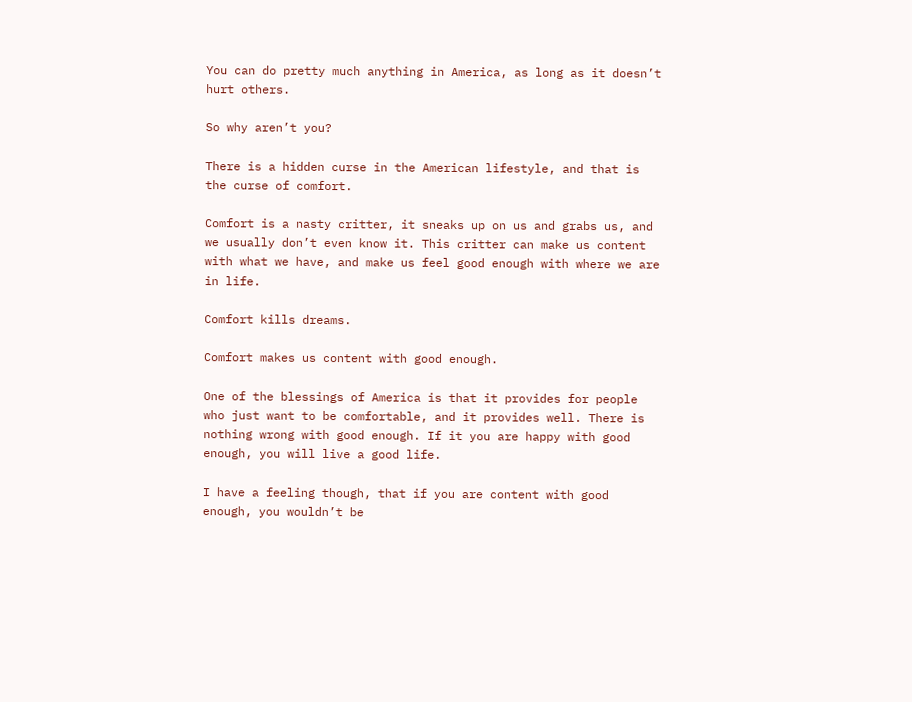You can do pretty much anything in America, as long as it doesn’t hurt others.

So why aren’t you?

There is a hidden curse in the American lifestyle, and that is the curse of comfort.

Comfort is a nasty critter, it sneaks up on us and grabs us, and we usually don’t even know it. This critter can make us content with what we have, and make us feel good enough with where we are in life.

Comfort kills dreams.

Comfort makes us content with good enough.

One of the blessings of America is that it provides for people who just want to be comfortable, and it provides well. There is nothing wrong with good enough. If it you are happy with good enough, you will live a good life.

I have a feeling though, that if you are content with good enough, you wouldn’t be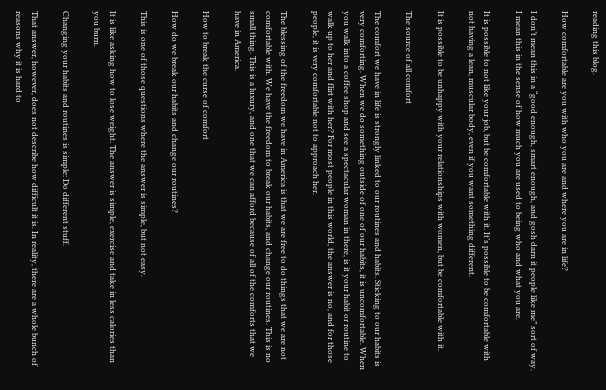reading this blog.

How comfortable are you with who you are and where you are in life?

I don’t mean this in a “good enough, smart enough, and gosh darn it people like me” sort of way. I mean this in the sense of how much you are used to being who and what you are.

It is possible to not like your job, but be comfortable with it. It’s possible to be comfortable with not having a lean, muscular body, even if you want something different.

It is possible to be unhappy with your relationships with women, but be comfortable with it.

The source of all comfort

The comfort we have in life is strongly linked to our routines and habits. Sticking to our habits is very comforting. When we do something outside of one of our habits, it is uncomfortable. When you walk into a coffee shop and see a spectacular woman in there, is it your habit or routine to walk up to her and flirt with her? For most people in this world, the answer is no, and for those people, it is very comfortable not to approach her.

The blessing of the freedom we have in America is that we are free to do things that we are not comfortable with. We have the freedom to break our habits, and change our routines. This is no small thing. This is a luxury, and one that we can afford because of all of the comforts that we have in America.

How to break the curse of comfort

How do we break our habits and change our routines?

This is one of those questions where the answer is simple, but not easy.

It is like asking how to lose weight. The answer is simple, exercise and take in less calories than you burn.

Changing your habits and routines is simple: Do different stuff.

That answer, however, does not describe how difficult it is. In reality, there are a whole bunch of reasons why it is hard to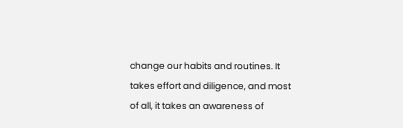change our habits and routines. It takes effort and diligence, and most of all, it takes an awareness of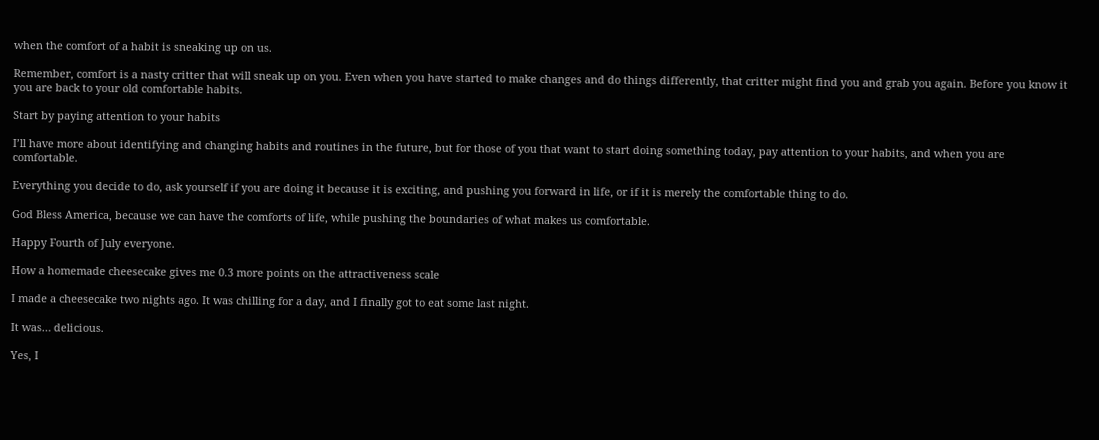when the comfort of a habit is sneaking up on us.

Remember, comfort is a nasty critter that will sneak up on you. Even when you have started to make changes and do things differently, that critter might find you and grab you again. Before you know it you are back to your old comfortable habits.

Start by paying attention to your habits

I’ll have more about identifying and changing habits and routines in the future, but for those of you that want to start doing something today, pay attention to your habits, and when you are comfortable.

Everything you decide to do, ask yourself if you are doing it because it is exciting, and pushing you forward in life, or if it is merely the comfortable thing to do.

God Bless America, because we can have the comforts of life, while pushing the boundaries of what makes us comfortable.

Happy Fourth of July everyone.

How a homemade cheesecake gives me 0.3 more points on the attractiveness scale

I made a cheesecake two nights ago. It was chilling for a day, and I finally got to eat some last night.

It was… delicious.

Yes, I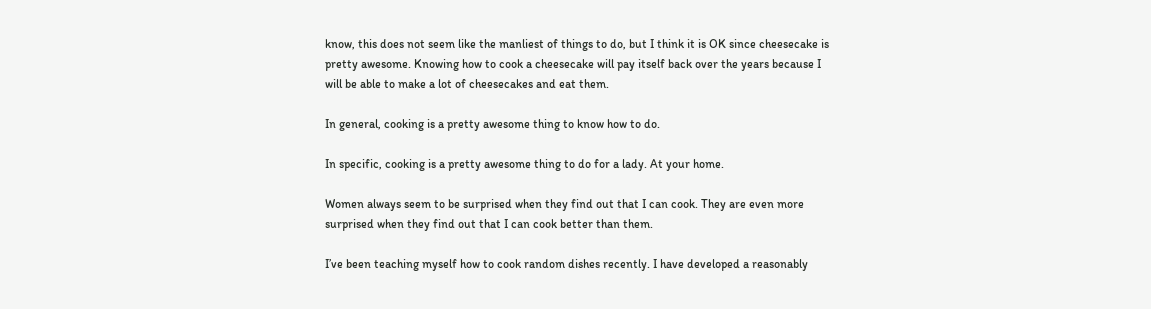know, this does not seem like the manliest of things to do, but I think it is OK since cheesecake is pretty awesome. Knowing how to cook a cheesecake will pay itself back over the years because I will be able to make a lot of cheesecakes and eat them.

In general, cooking is a pretty awesome thing to know how to do.

In specific, cooking is a pretty awesome thing to do for a lady. At your home.

Women always seem to be surprised when they find out that I can cook. They are even more surprised when they find out that I can cook better than them.

I’ve been teaching myself how to cook random dishes recently. I have developed a reasonably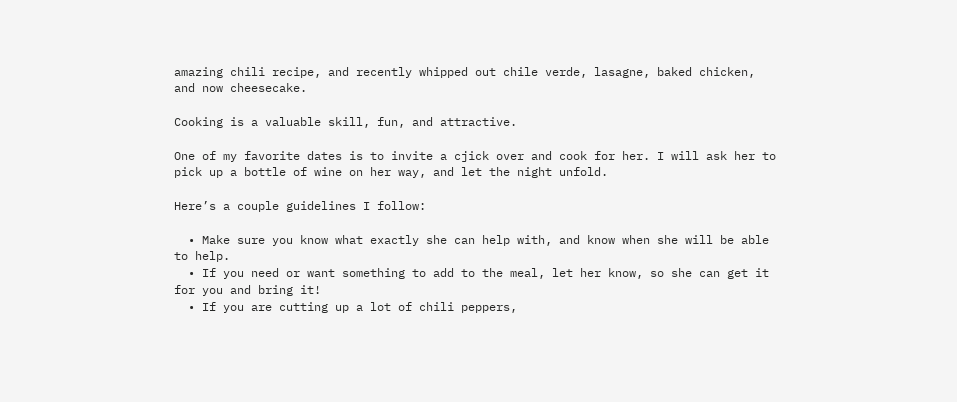amazing chili recipe, and recently whipped out chile verde, lasagne, baked chicken, and now cheesecake.

Cooking is a valuable skill, fun, and attractive.

One of my favorite dates is to invite a cjick over and cook for her. I will ask her to pick up a bottle of wine on her way, and let the night unfold.

Here’s a couple guidelines I follow:

  • Make sure you know what exactly she can help with, and know when she will be able to help.
  • If you need or want something to add to the meal, let her know, so she can get it for you and bring it!
  • If you are cutting up a lot of chili peppers,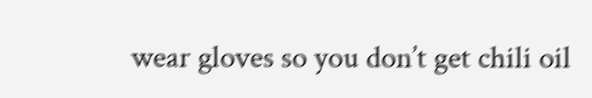wear gloves so you don’t get chili oil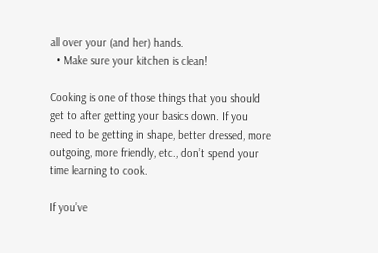all over your (and her) hands.
  • Make sure your kitchen is clean!

Cooking is one of those things that you should get to after getting your basics down. If you need to be getting in shape, better dressed, more outgoing, more friendly, etc., don’t spend your time learning to cook.

If you’ve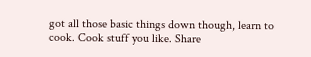got all those basic things down though, learn to cook. Cook stuff you like. Share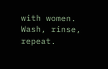with women. Wash, rinse, repeat.